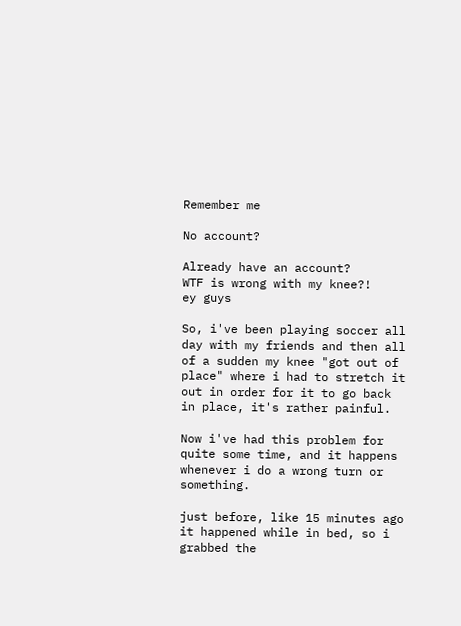Remember me

No account?

Already have an account?
WTF is wrong with my knee?!
ey guys

So, i've been playing soccer all day with my friends and then all of a sudden my knee "got out of place" where i had to stretch it out in order for it to go back in place, it's rather painful.

Now i've had this problem for quite some time, and it happens whenever i do a wrong turn or something.

just before, like 15 minutes ago it happened while in bed, so i grabbed the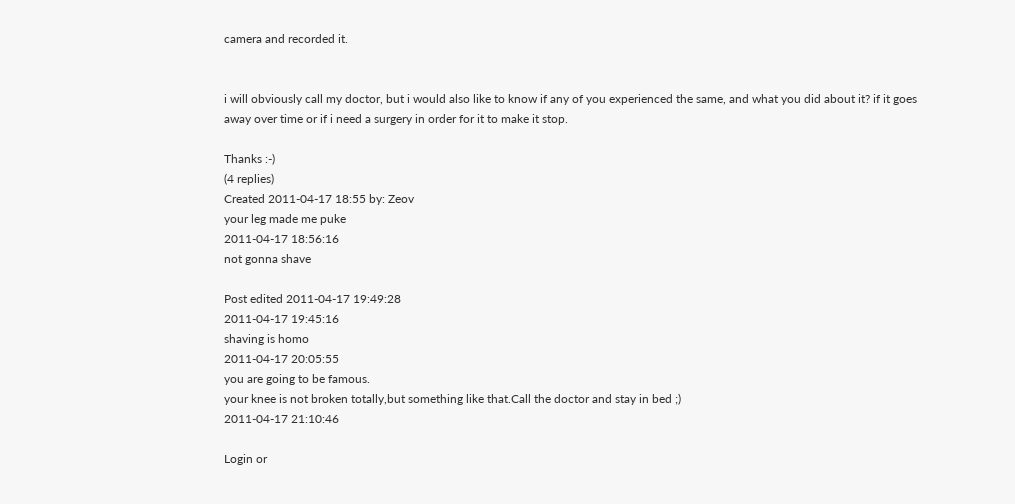camera and recorded it.


i will obviously call my doctor, but i would also like to know if any of you experienced the same, and what you did about it? if it goes away over time or if i need a surgery in order for it to make it stop.

Thanks :-)
(4 replies)
Created 2011-04-17 18:55 by: Zeov
your leg made me puke
2011-04-17 18:56:16
not gonna shave

Post edited 2011-04-17 19:49:28
2011-04-17 19:45:16
shaving is homo
2011-04-17 20:05:55
you are going to be famous.
your knee is not broken totally,but something like that.Call the doctor and stay in bed ;)
2011-04-17 21:10:46

Login or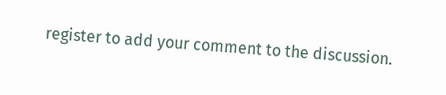register to add your comment to the discussion.